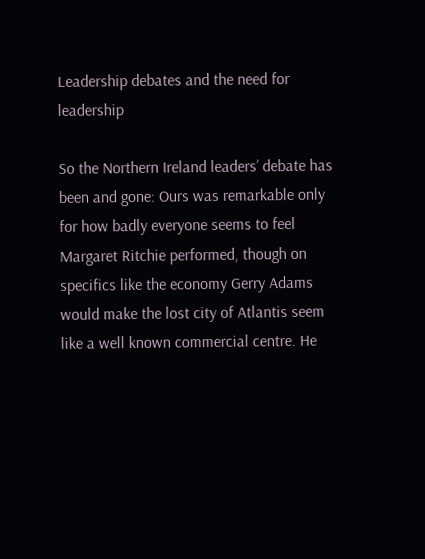Leadership debates and the need for leadership

So the Northern Ireland leaders’ debate has been and gone: Ours was remarkable only for how badly everyone seems to feel Margaret Ritchie performed, though on specifics like the economy Gerry Adams would make the lost city of Atlantis seem like a well known commercial centre. He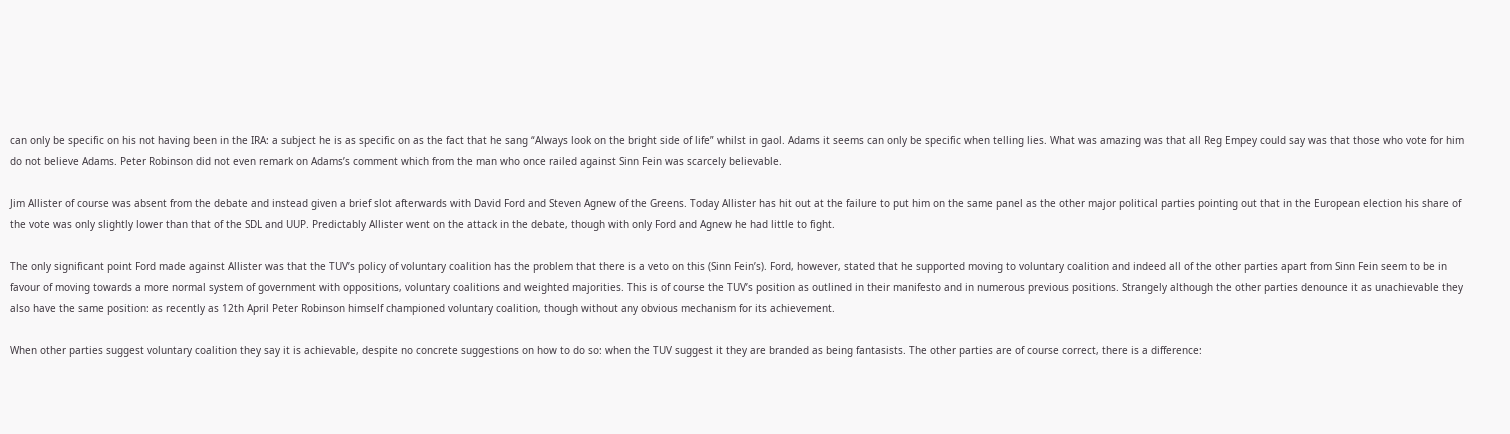can only be specific on his not having been in the IRA: a subject he is as specific on as the fact that he sang “Always look on the bright side of life” whilst in gaol. Adams it seems can only be specific when telling lies. What was amazing was that all Reg Empey could say was that those who vote for him do not believe Adams. Peter Robinson did not even remark on Adams’s comment which from the man who once railed against Sinn Fein was scarcely believable.

Jim Allister of course was absent from the debate and instead given a brief slot afterwards with David Ford and Steven Agnew of the Greens. Today Allister has hit out at the failure to put him on the same panel as the other major political parties pointing out that in the European election his share of the vote was only slightly lower than that of the SDL and UUP. Predictably Allister went on the attack in the debate, though with only Ford and Agnew he had little to fight.

The only significant point Ford made against Allister was that the TUV’s policy of voluntary coalition has the problem that there is a veto on this (Sinn Fein’s). Ford, however, stated that he supported moving to voluntary coalition and indeed all of the other parties apart from Sinn Fein seem to be in favour of moving towards a more normal system of government with oppositions, voluntary coalitions and weighted majorities. This is of course the TUV’s position as outlined in their manifesto and in numerous previous positions. Strangely although the other parties denounce it as unachievable they also have the same position: as recently as 12th April Peter Robinson himself championed voluntary coalition, though without any obvious mechanism for its achievement.

When other parties suggest voluntary coalition they say it is achievable, despite no concrete suggestions on how to do so: when the TUV suggest it they are branded as being fantasists. The other parties are of course correct, there is a difference: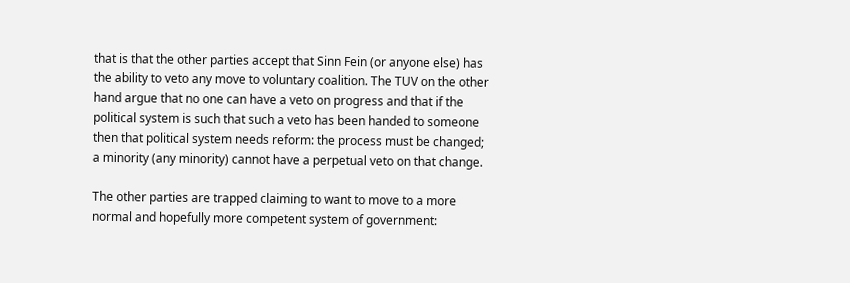that is that the other parties accept that Sinn Fein (or anyone else) has the ability to veto any move to voluntary coalition. The TUV on the other hand argue that no one can have a veto on progress and that if the political system is such that such a veto has been handed to someone then that political system needs reform: the process must be changed; a minority (any minority) cannot have a perpetual veto on that change.

The other parties are trapped claiming to want to move to a more normal and hopefully more competent system of government: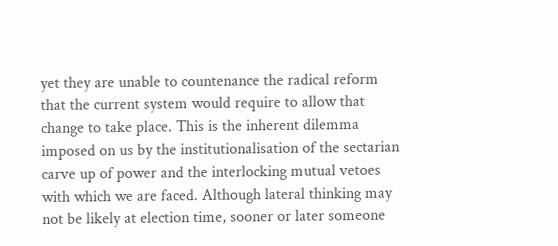yet they are unable to countenance the radical reform that the current system would require to allow that change to take place. This is the inherent dilemma imposed on us by the institutionalisation of the sectarian carve up of power and the interlocking mutual vetoes with which we are faced. Although lateral thinking may not be likely at election time, sooner or later someone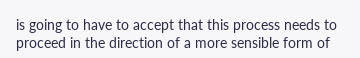is going to have to accept that this process needs to proceed in the direction of a more sensible form of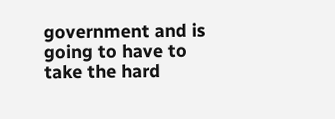government and is going to have to take the hard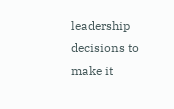leadership decisions to make it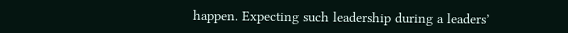happen. Expecting such leadership during a leaders’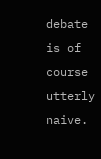debate is of course utterly naive.